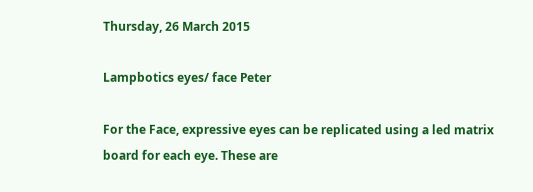Thursday, 26 March 2015

Lampbotics eyes/ face Peter

For the Face, expressive eyes can be replicated using a led matrix board for each eye. These are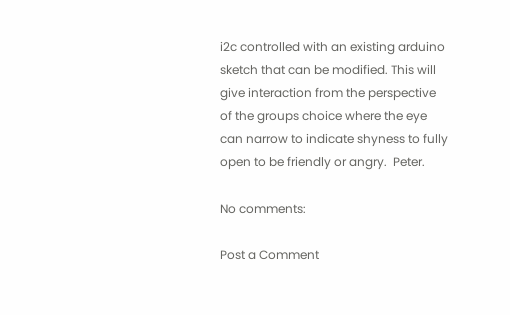i2c controlled with an existing arduino sketch that can be modified. This will give interaction from the perspective of the groups choice where the eye can narrow to indicate shyness to fully open to be friendly or angry.  Peter.

No comments:

Post a Comment